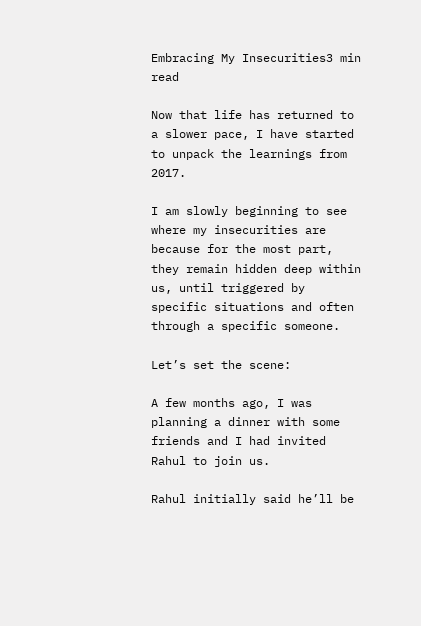Embracing My Insecurities3 min read

Now that life has returned to a slower pace, I have started to unpack the learnings from 2017.

I am slowly beginning to see where my insecurities are because for the most part, they remain hidden deep within us, until triggered by specific situations and often through a specific someone.

Let’s set the scene:

A few months ago, I was planning a dinner with some friends and I had invited Rahul to join us.

Rahul initially said he’ll be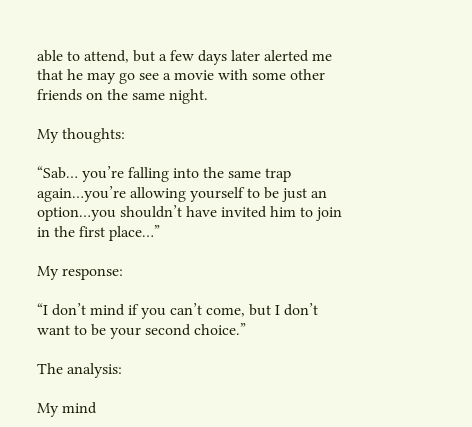able to attend, but a few days later alerted me that he may go see a movie with some other friends on the same night.

My thoughts:

“Sab… you’re falling into the same trap again…you’re allowing yourself to be just an option…you shouldn’t have invited him to join in the first place…”

My response:

“I don’t mind if you can’t come, but I don’t want to be your second choice.”

The analysis:

My mind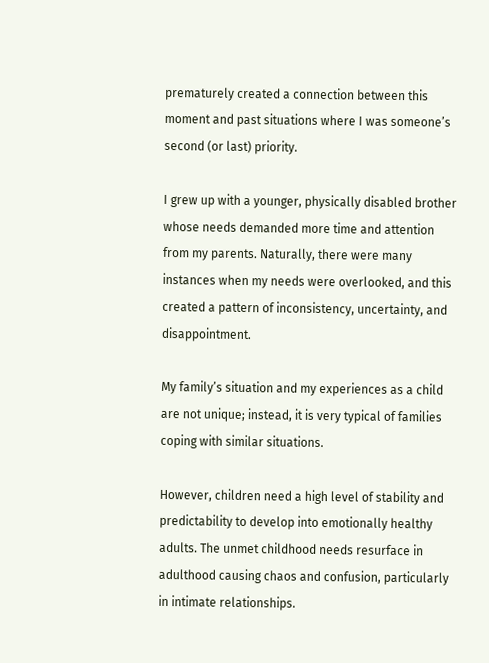prematurely created a connection between this moment and past situations where I was someone’s second (or last) priority.

I grew up with a younger, physically disabled brother whose needs demanded more time and attention from my parents. Naturally, there were many instances when my needs were overlooked, and this created a pattern of inconsistency, uncertainty, and disappointment.

My family’s situation and my experiences as a child are not unique; instead, it is very typical of families coping with similar situations.

However, children need a high level of stability and predictability to develop into emotionally healthy adults. The unmet childhood needs resurface in adulthood causing chaos and confusion, particularly in intimate relationships.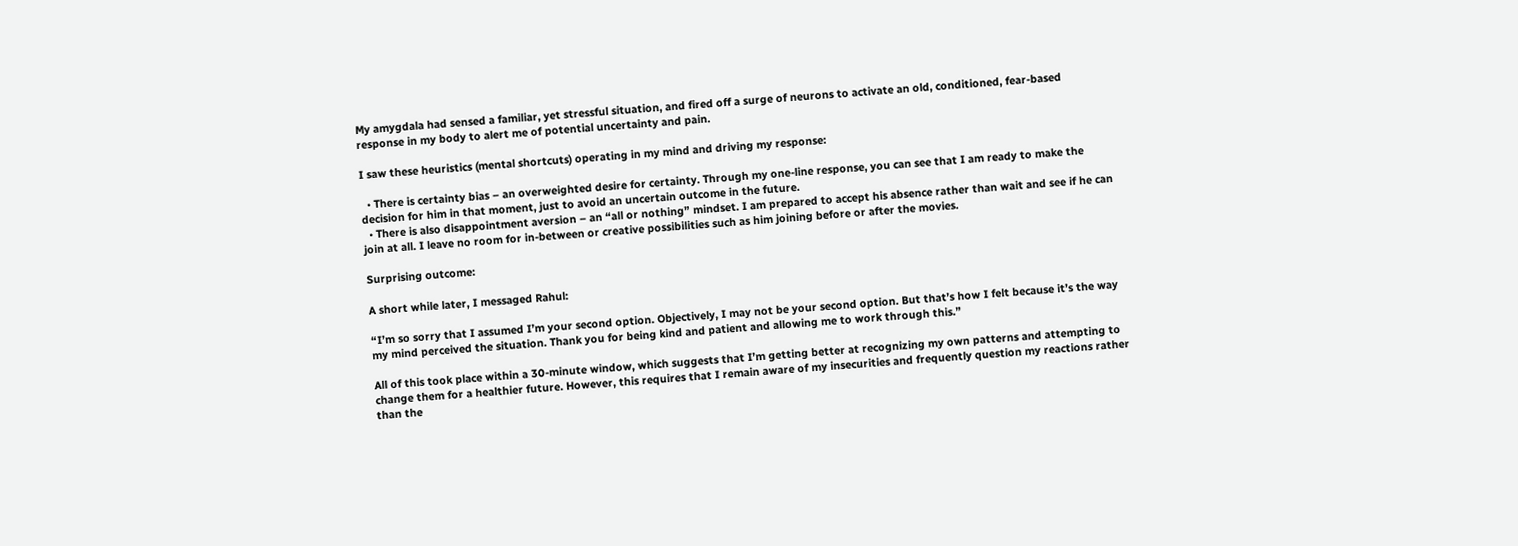My amygdala had sensed a familiar, yet stressful situation, and fired off a surge of neurons to activate an old, conditioned, fear-based response in my body to alert me of potential uncertainty and pain.

I saw these heuristics (mental shortcuts) operating in my mind and driving my response:

  • There is certainty bias – an overweighted desire for certainty. Through my one-line response, you can see that I am ready to make the decision for him in that moment, just to avoid an uncertain outcome in the future.
  • There is also disappointment aversion – an “all or nothing” mindset. I am prepared to accept his absence rather than wait and see if he can join at all. I leave no room for in-between or creative possibilities such as him joining before or after the movies.

Surprising outcome:

A short while later, I messaged Rahul:

“I’m so sorry that I assumed I’m your second option. Objectively, I may not be your second option. But that’s how I felt because it’s the way my mind perceived the situation. Thank you for being kind and patient and allowing me to work through this.”

All of this took place within a 30-minute window, which suggests that I’m getting better at recognizing my own patterns and attempting to change them for a healthier future. However, this requires that I remain aware of my insecurities and frequently question my reactions rather than the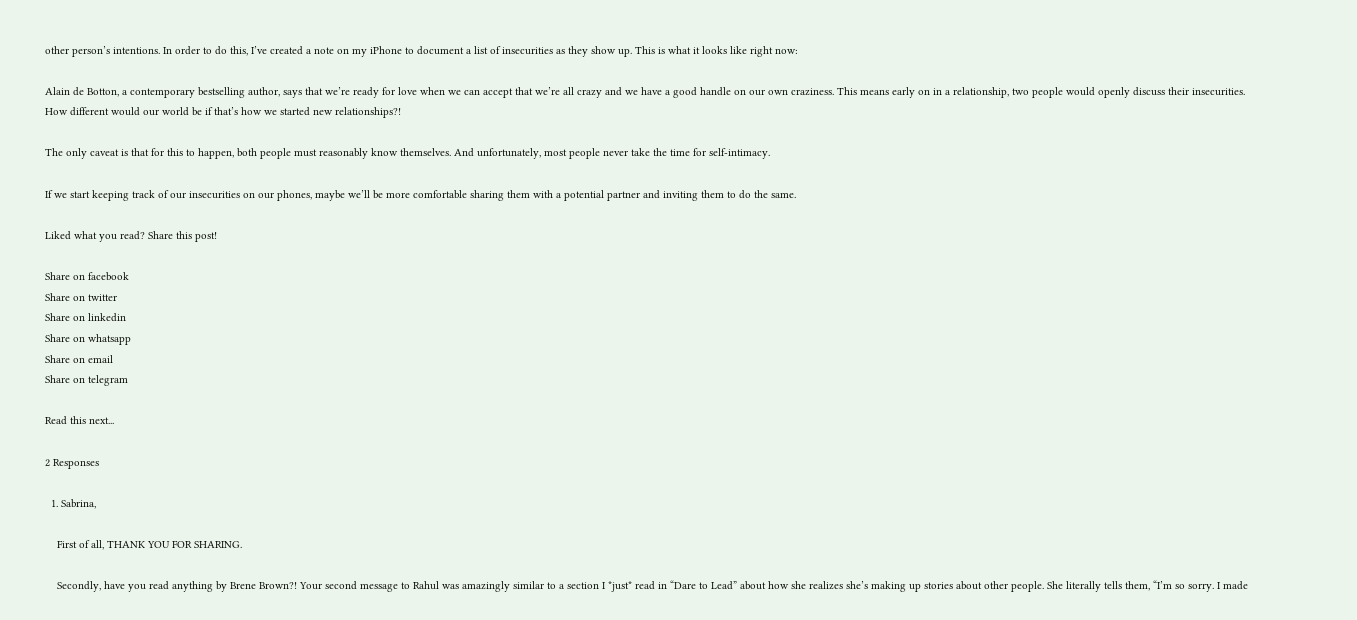other person’s intentions. In order to do this, I’ve created a note on my iPhone to document a list of insecurities as they show up. This is what it looks like right now:

Alain de Botton, a contemporary bestselling author, says that we’re ready for love when we can accept that we’re all crazy and we have a good handle on our own craziness. This means early on in a relationship, two people would openly discuss their insecurities. How different would our world be if that’s how we started new relationships?!

The only caveat is that for this to happen, both people must reasonably know themselves. And unfortunately, most people never take the time for self-intimacy.

If we start keeping track of our insecurities on our phones, maybe we’ll be more comfortable sharing them with a potential partner and inviting them to do the same.

Liked what you read? Share this post!

Share on facebook
Share on twitter
Share on linkedin
Share on whatsapp
Share on email
Share on telegram

Read this next...

2 Responses

  1. Sabrina,

    First of all, THANK YOU FOR SHARING.

    Secondly, have you read anything by Brene Brown?! Your second message to Rahul was amazingly similar to a section I *just* read in “Dare to Lead” about how she realizes she’s making up stories about other people. She literally tells them, “I’m so sorry. I made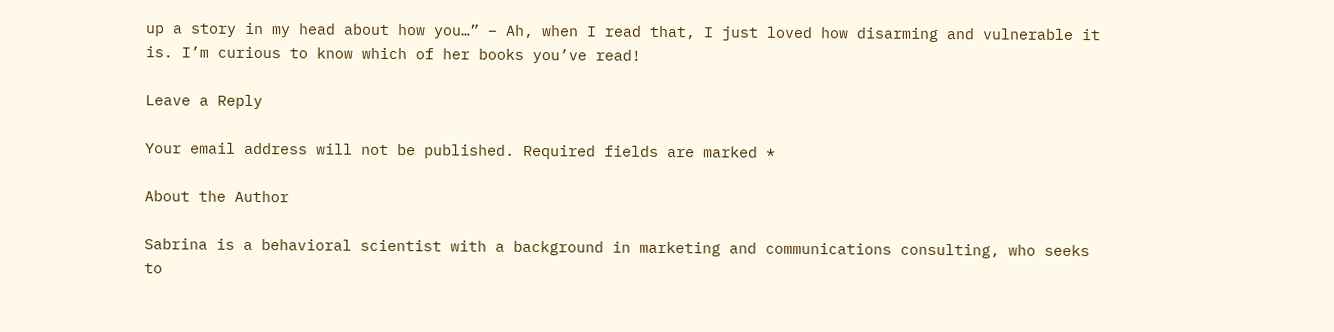up a story in my head about how you…” – Ah, when I read that, I just loved how disarming and vulnerable it is. I’m curious to know which of her books you’ve read!

Leave a Reply

Your email address will not be published. Required fields are marked *

About the Author

Sabrina is a behavioral scientist with a background in marketing and communications consulting, who seeks to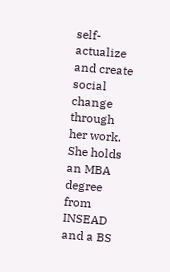self-actualize and create social change through her work. She holds an MBA degree from INSEAD and a BS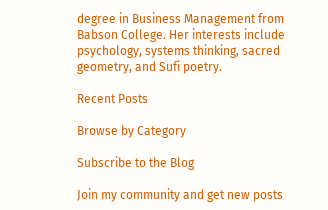degree in Business Management from Babson College. Her interests include psychology, systems thinking, sacred geometry, and Sufi poetry.

Recent Posts

Browse by Category

Subscribe to the Blog

Join my community and get new posts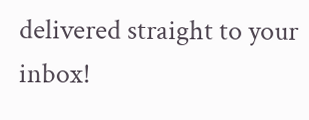delivered straight to your inbox!